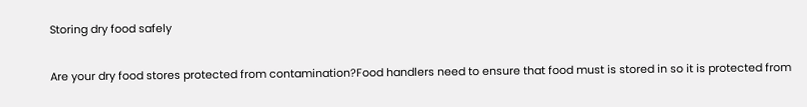Storing dry food safely

Are your dry food stores protected from contamination?Food handlers need to ensure that food must is stored in so it is protected from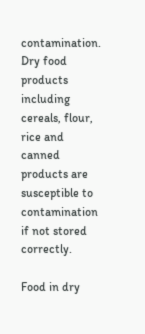contamination. Dry food products including cereals, flour, rice and canned products are susceptible to contamination if not stored correctly.

Food in dry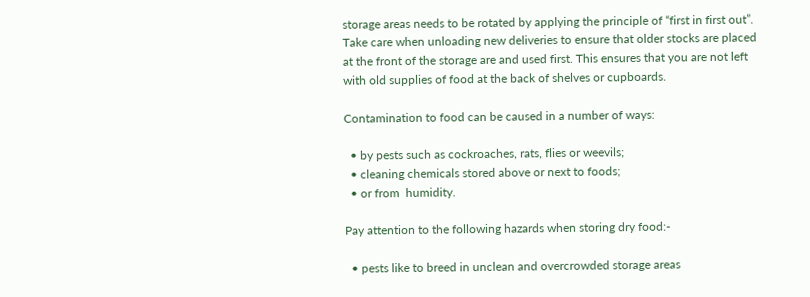storage areas needs to be rotated by applying the principle of “first in first out”. Take care when unloading new deliveries to ensure that older stocks are placed at the front of the storage are and used first. This ensures that you are not left with old supplies of food at the back of shelves or cupboards.

Contamination to food can be caused in a number of ways:

  • by pests such as cockroaches, rats, flies or weevils;
  • cleaning chemicals stored above or next to foods;
  • or from  humidity.

Pay attention to the following hazards when storing dry food:-

  • pests like to breed in unclean and overcrowded storage areas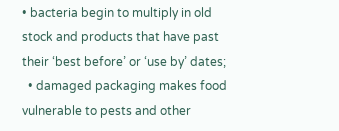• bacteria begin to multiply in old stock and products that have past their ‘best before’ or ‘use by’ dates;
  • damaged packaging makes food vulnerable to pests and other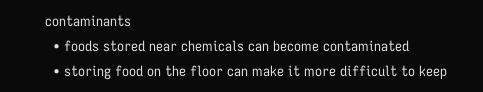contaminants
  • foods stored near chemicals can become contaminated
  • storing food on the floor can make it more difficult to keep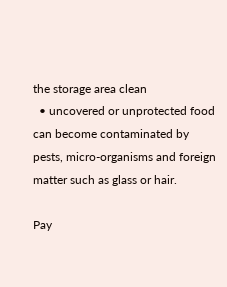the storage area clean
  • uncovered or unprotected food can become contaminated by pests, micro-organisms and foreign matter such as glass or hair.

Pay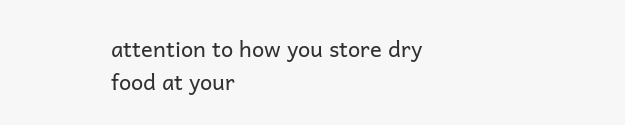attention to how you store dry food at your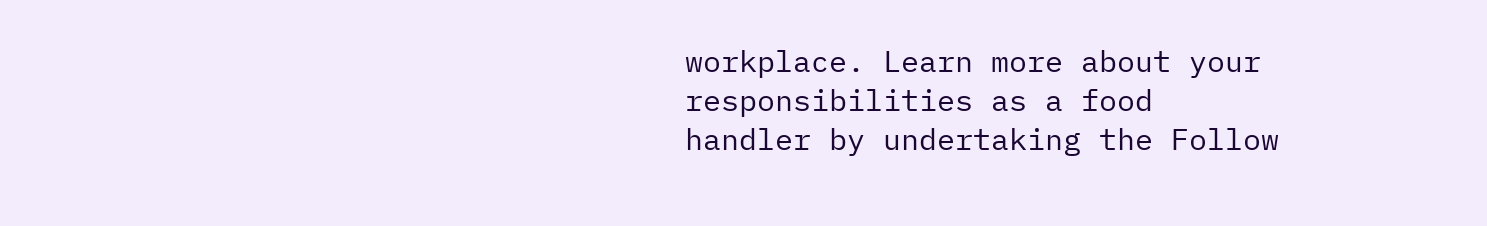workplace. Learn more about your responsibilities as a food handler by undertaking the Follow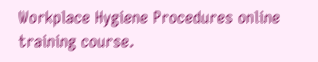Workplace Hygiene Procedures online training course.